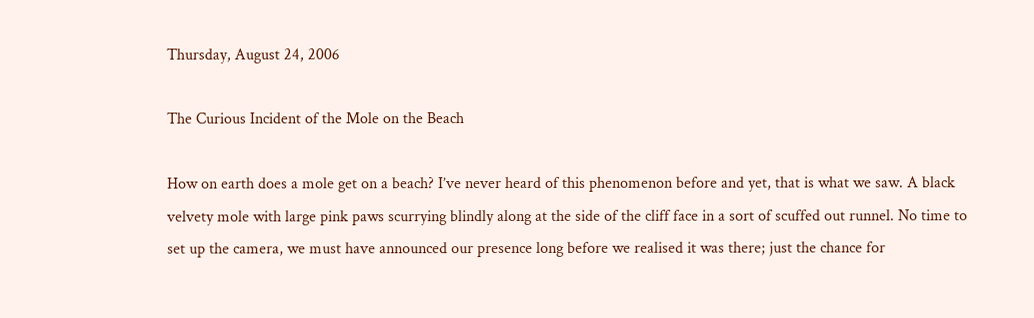Thursday, August 24, 2006

The Curious Incident of the Mole on the Beach

How on earth does a mole get on a beach? I’ve never heard of this phenomenon before and yet, that is what we saw. A black velvety mole with large pink paws scurrying blindly along at the side of the cliff face in a sort of scuffed out runnel. No time to set up the camera, we must have announced our presence long before we realised it was there; just the chance for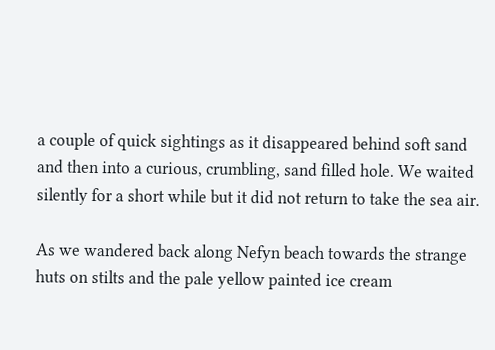a couple of quick sightings as it disappeared behind soft sand and then into a curious, crumbling, sand filled hole. We waited silently for a short while but it did not return to take the sea air.

As we wandered back along Nefyn beach towards the strange huts on stilts and the pale yellow painted ice cream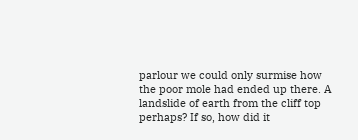parlour we could only surmise how the poor mole had ended up there. A landslide of earth from the cliff top perhaps? If so, how did it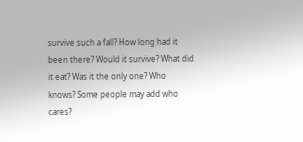survive such a fall? How long had it been there? Would it survive? What did it eat? Was it the only one? Who knows? Some people may add who cares?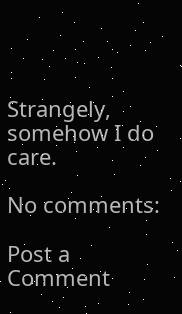Strangely, somehow I do care.

No comments:

Post a Comment